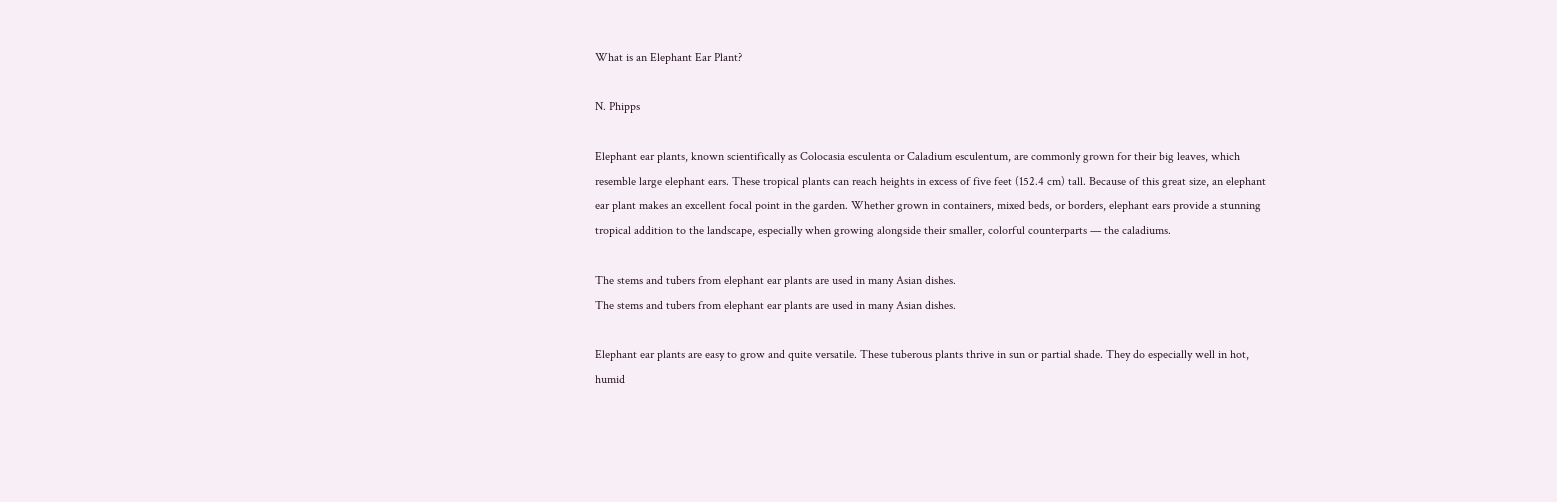What is an Elephant Ear Plant?

N. Phipps

Elephant ear plants, known scientifically as Colocasia esculenta or Caladium esculentum, are commonly grown for their big leaves, which resemble large elephant ears. These tropical plants can reach heights in excess of five feet (152.4 cm) tall. Because of this great size, an elephant ear plant makes an excellent focal point in the garden. Whether grown in containers, mixed beds, or borders, elephant ears provide a stunning tropical addition to the landscape, especially when growing alongside their smaller, colorful counterparts — the caladiums.

The stems and tubers from elephant ear plants are used in many Asian dishes.
The stems and tubers from elephant ear plants are used in many Asian dishes.

Elephant ear plants are easy to grow and quite versatile. These tuberous plants thrive in sun or partial shade. They do especially well in hot, humid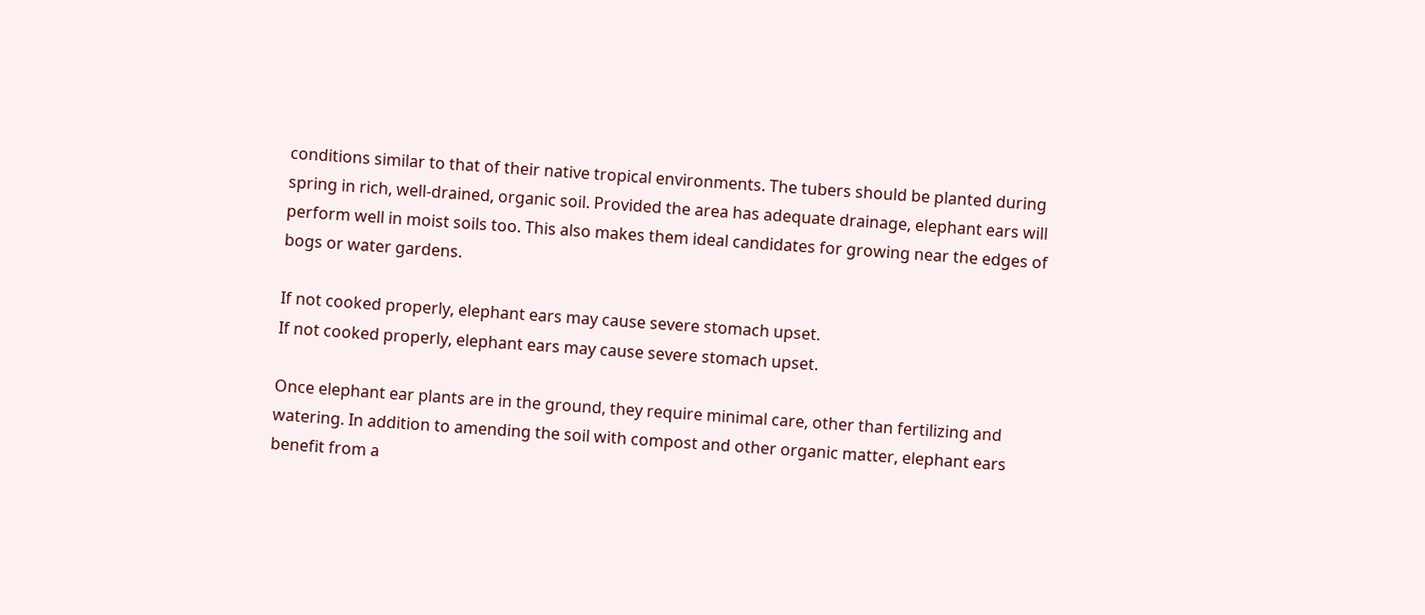conditions similar to that of their native tropical environments. The tubers should be planted during spring in rich, well-drained, organic soil. Provided the area has adequate drainage, elephant ears will perform well in moist soils too. This also makes them ideal candidates for growing near the edges of bogs or water gardens.

If not cooked properly, elephant ears may cause severe stomach upset.
If not cooked properly, elephant ears may cause severe stomach upset.

Once elephant ear plants are in the ground, they require minimal care, other than fertilizing and watering. In addition to amending the soil with compost and other organic matter, elephant ears benefit from a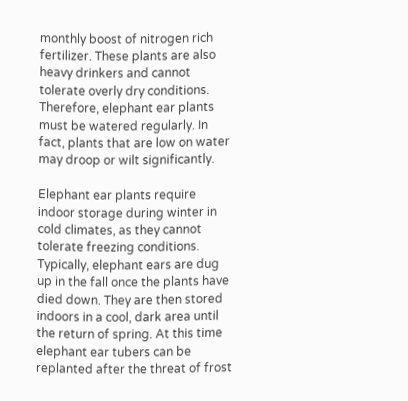monthly boost of nitrogen rich fertilizer. These plants are also heavy drinkers and cannot tolerate overly dry conditions. Therefore, elephant ear plants must be watered regularly. In fact, plants that are low on water may droop or wilt significantly.

Elephant ear plants require indoor storage during winter in cold climates, as they cannot tolerate freezing conditions. Typically, elephant ears are dug up in the fall once the plants have died down. They are then stored indoors in a cool, dark area until the return of spring. At this time elephant ear tubers can be replanted after the threat of frost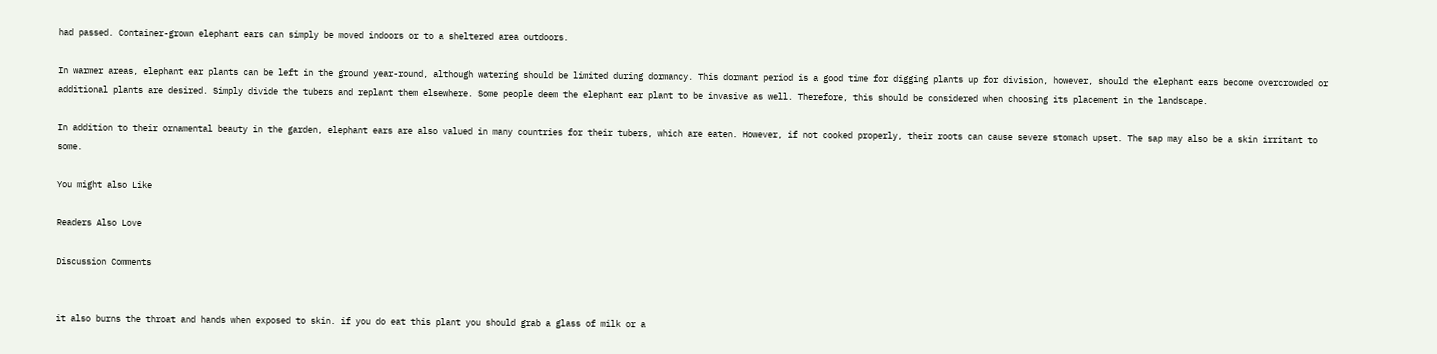had passed. Container-grown elephant ears can simply be moved indoors or to a sheltered area outdoors.

In warmer areas, elephant ear plants can be left in the ground year-round, although watering should be limited during dormancy. This dormant period is a good time for digging plants up for division, however, should the elephant ears become overcrowded or additional plants are desired. Simply divide the tubers and replant them elsewhere. Some people deem the elephant ear plant to be invasive as well. Therefore, this should be considered when choosing its placement in the landscape.

In addition to their ornamental beauty in the garden, elephant ears are also valued in many countries for their tubers, which are eaten. However, if not cooked properly, their roots can cause severe stomach upset. The sap may also be a skin irritant to some.

You might also Like

Readers Also Love

Discussion Comments


it also burns the throat and hands when exposed to skin. if you do eat this plant you should grab a glass of milk or a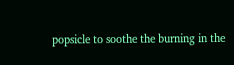popsicle to soothe the burning in the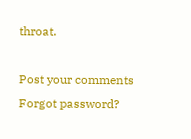throat.

Post your comments
Forgot password?